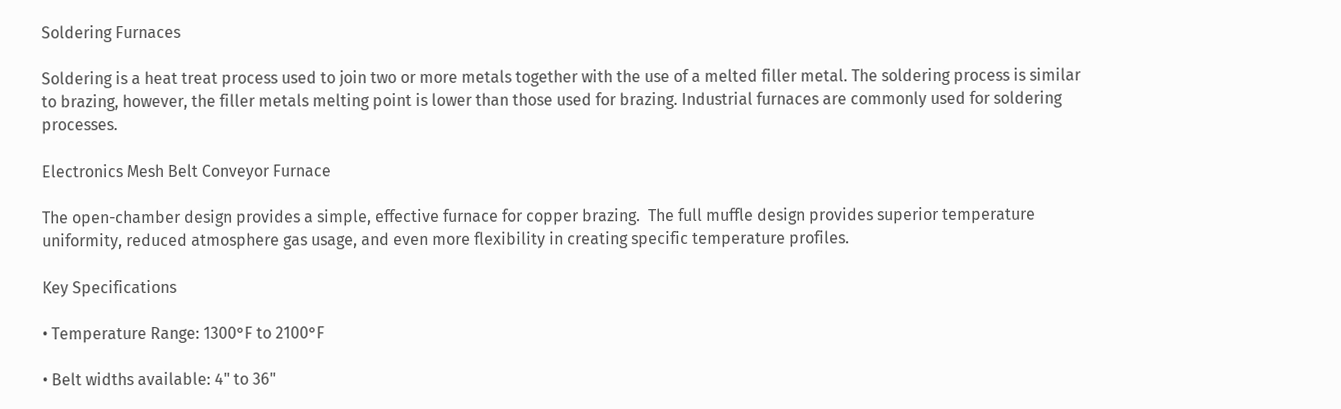Soldering Furnaces

Soldering is a heat treat process used to join two or more metals together with the use of a melted filler metal. The soldering process is similar to brazing, however, the filler metals melting point is lower than those used for brazing. Industrial furnaces are commonly used for soldering processes.

Electronics Mesh Belt Conveyor Furnace

The open-chamber design provides a simple, effective furnace for copper brazing.  The full muffle design provides superior temperature uniformity, reduced atmosphere gas usage, and even more flexibility in creating specific temperature profiles.

Key Specifications

• Temperature Range: 1300°F to 2100°F

• Belt widths available: 4" to 36"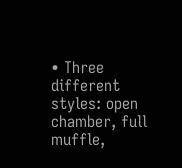• Three different styles: open chamber, full muffle,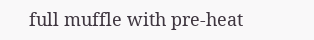full muffle with pre-heat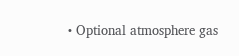• Optional atmosphere gas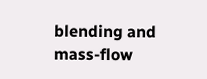blending and mass-flow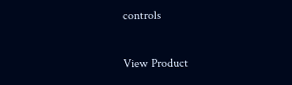controls

View Product